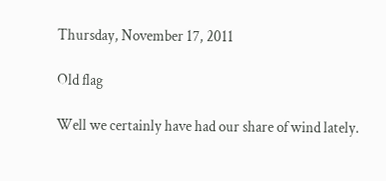Thursday, November 17, 2011

Old flag

Well we certainly have had our share of wind lately.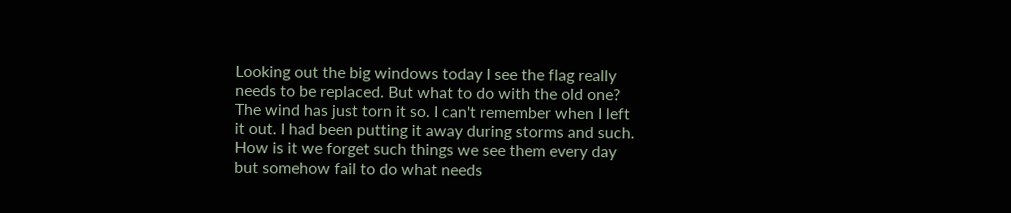Looking out the big windows today I see the flag really needs to be replaced. But what to do with the old one? The wind has just torn it so. I can't remember when I left it out. I had been putting it away during storms and such. How is it we forget such things we see them every day but somehow fail to do what needs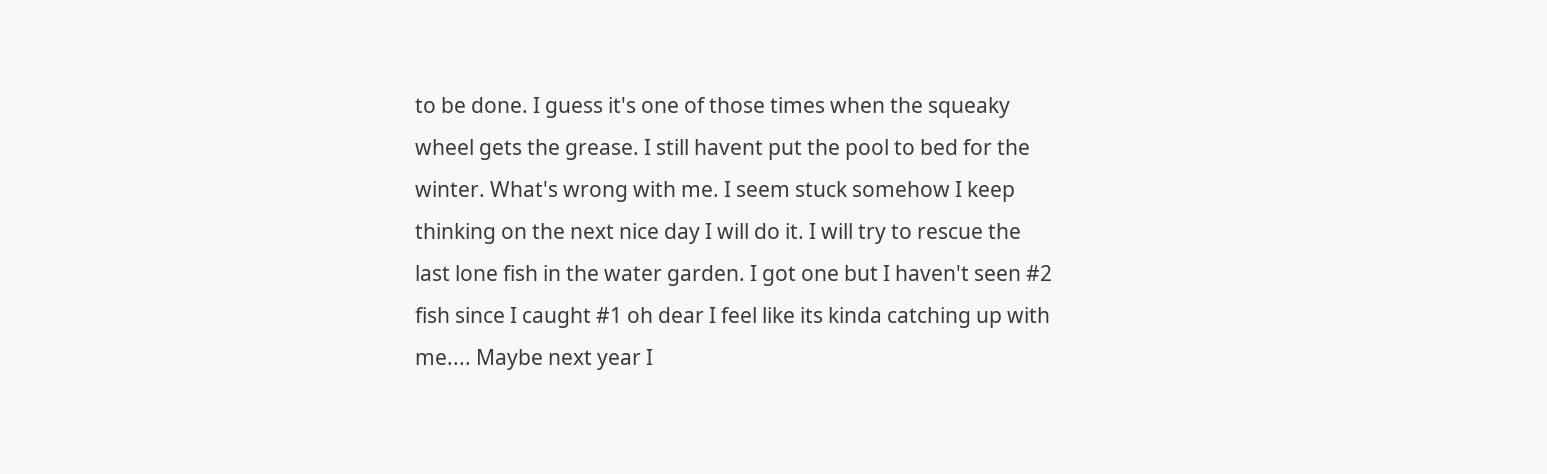to be done. I guess it's one of those times when the squeaky wheel gets the grease. I still havent put the pool to bed for the winter. What's wrong with me. I seem stuck somehow I keep thinking on the next nice day I will do it. I will try to rescue the last lone fish in the water garden. I got one but I haven't seen #2 fish since I caught #1 oh dear I feel like its kinda catching up with me.... Maybe next year I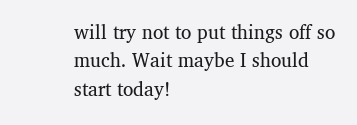will try not to put things off so much. Wait maybe I should start today!